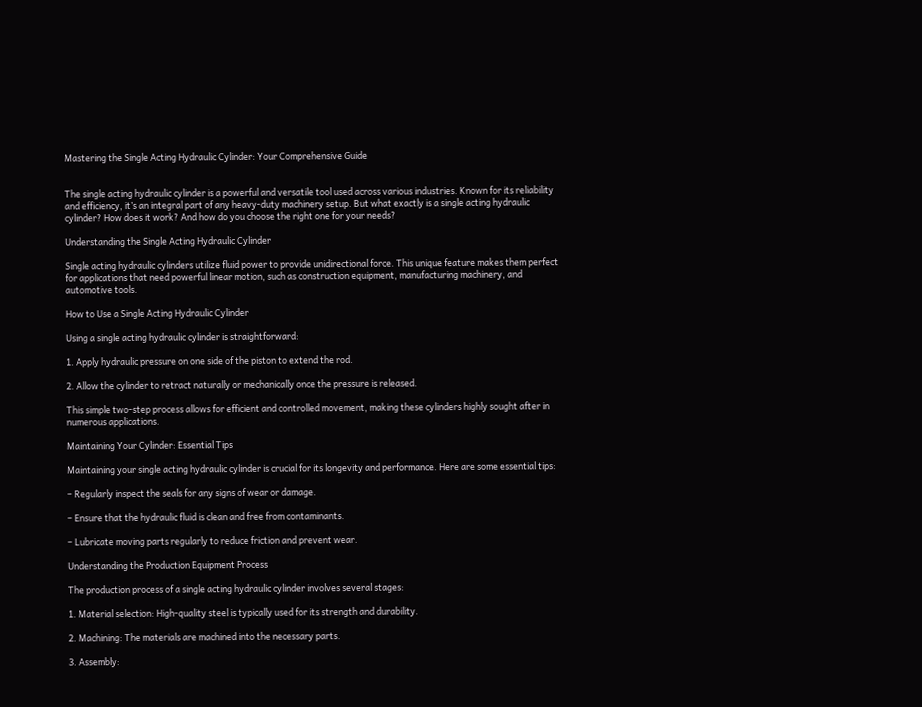Mastering the Single Acting Hydraulic Cylinder: Your Comprehensive Guide


The single acting hydraulic cylinder is a powerful and versatile tool used across various industries. Known for its reliability and efficiency, it’s an integral part of any heavy-duty machinery setup. But what exactly is a single acting hydraulic cylinder? How does it work? And how do you choose the right one for your needs?

Understanding the Single Acting Hydraulic Cylinder

Single acting hydraulic cylinders utilize fluid power to provide unidirectional force. This unique feature makes them perfect for applications that need powerful linear motion, such as construction equipment, manufacturing machinery, and automotive tools.

How to Use a Single Acting Hydraulic Cylinder

Using a single acting hydraulic cylinder is straightforward:

1. Apply hydraulic pressure on one side of the piston to extend the rod.

2. Allow the cylinder to retract naturally or mechanically once the pressure is released.

This simple two-step process allows for efficient and controlled movement, making these cylinders highly sought after in numerous applications.

Maintaining Your Cylinder: Essential Tips

Maintaining your single acting hydraulic cylinder is crucial for its longevity and performance. Here are some essential tips:

– Regularly inspect the seals for any signs of wear or damage.

– Ensure that the hydraulic fluid is clean and free from contaminants.

– Lubricate moving parts regularly to reduce friction and prevent wear.

Understanding the Production Equipment Process

The production process of a single acting hydraulic cylinder involves several stages:

1. Material selection: High-quality steel is typically used for its strength and durability.

2. Machining: The materials are machined into the necessary parts.

3. Assembly: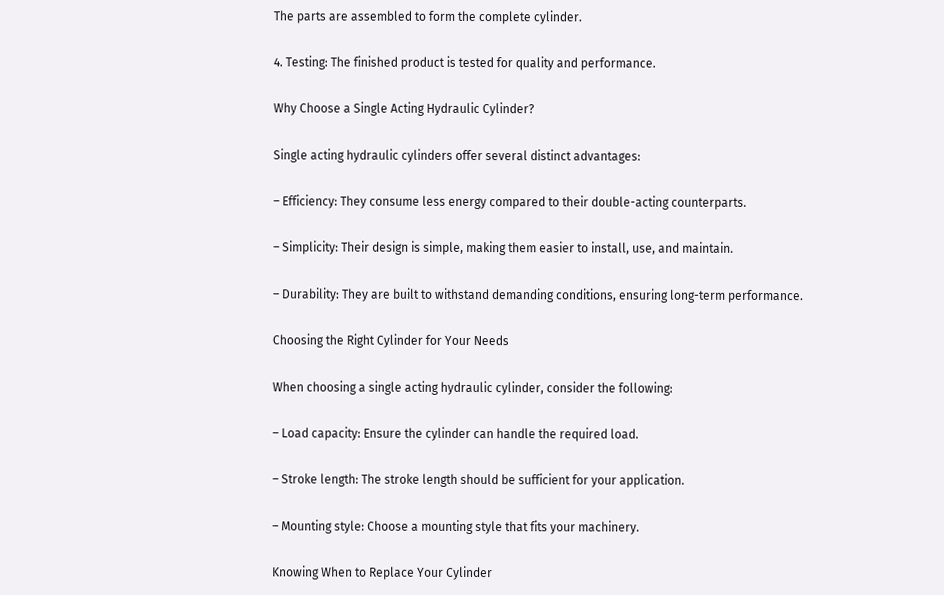The parts are assembled to form the complete cylinder.

4. Testing: The finished product is tested for quality and performance.

Why Choose a Single Acting Hydraulic Cylinder?

Single acting hydraulic cylinders offer several distinct advantages:

– Efficiency: They consume less energy compared to their double-acting counterparts.

– Simplicity: Their design is simple, making them easier to install, use, and maintain.

– Durability: They are built to withstand demanding conditions, ensuring long-term performance.

Choosing the Right Cylinder for Your Needs

When choosing a single acting hydraulic cylinder, consider the following:

– Load capacity: Ensure the cylinder can handle the required load.

– Stroke length: The stroke length should be sufficient for your application.

– Mounting style: Choose a mounting style that fits your machinery.

Knowing When to Replace Your Cylinder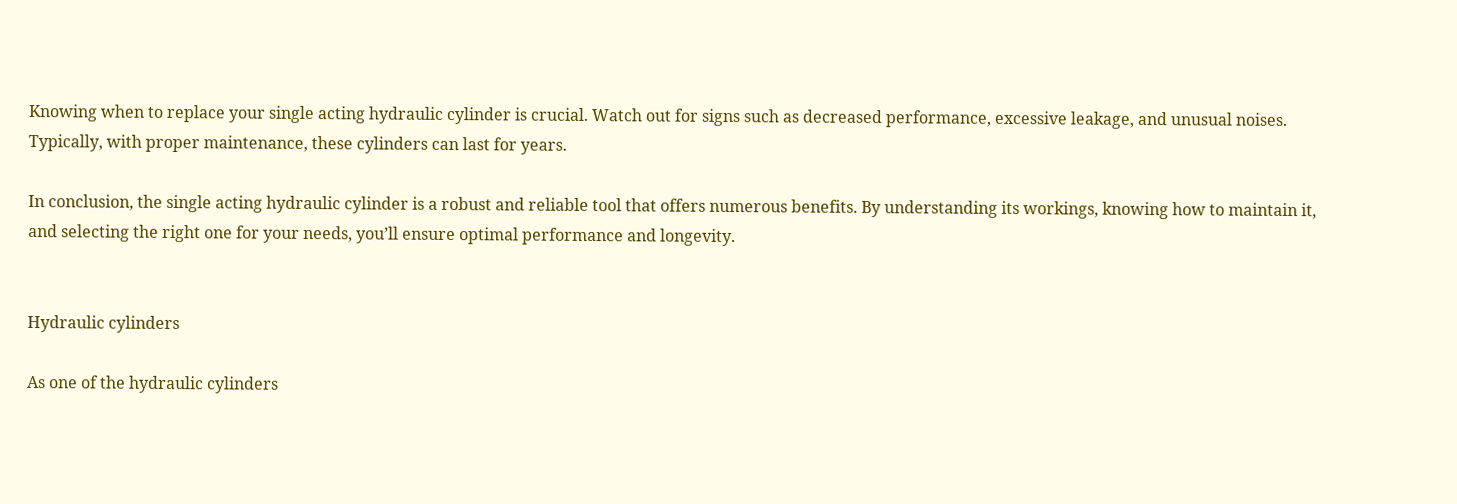Knowing when to replace your single acting hydraulic cylinder is crucial. Watch out for signs such as decreased performance, excessive leakage, and unusual noises. Typically, with proper maintenance, these cylinders can last for years.

In conclusion, the single acting hydraulic cylinder is a robust and reliable tool that offers numerous benefits. By understanding its workings, knowing how to maintain it, and selecting the right one for your needs, you’ll ensure optimal performance and longevity.


Hydraulic cylinders

As one of the hydraulic cylinders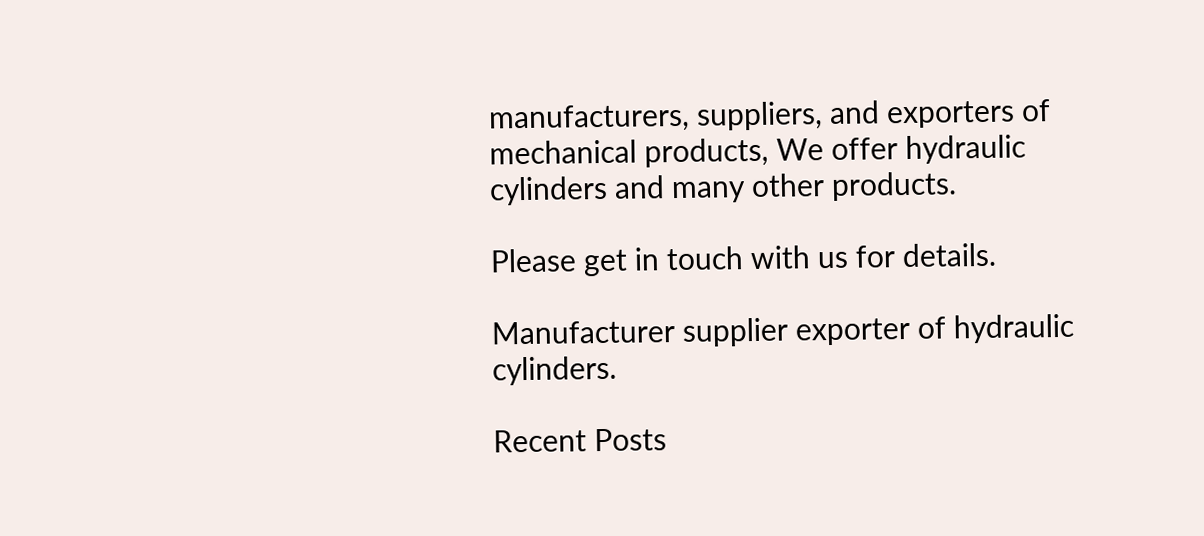manufacturers, suppliers, and exporters of mechanical products, We offer hydraulic cylinders and many other products.

Please get in touch with us for details.

Manufacturer supplier exporter of hydraulic cylinders.

Recent Posts